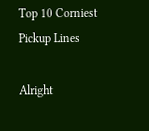Top 10 Corniest Pickup Lines

Alright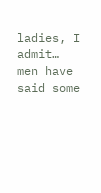ladies, I admit… men have said some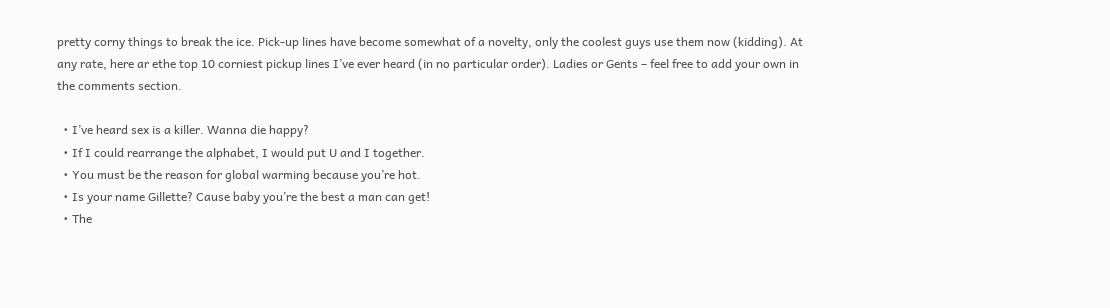pretty corny things to break the ice. Pick-up lines have become somewhat of a novelty, only the coolest guys use them now (kidding). At any rate, here ar ethe top 10 corniest pickup lines I’ve ever heard (in no particular order). Ladies or Gents – feel free to add your own in the comments section.

  • I’ve heard sex is a killer. Wanna die happy?
  • If I could rearrange the alphabet, I would put U and I together.
  • You must be the reason for global warming because you’re hot.
  • Is your name Gillette? Cause baby you’re the best a man can get!
  • The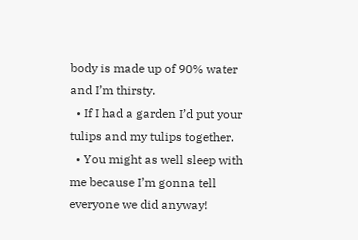body is made up of 90% water and I’m thirsty.
  • If I had a garden I’d put your tulips and my tulips together.
  • You might as well sleep with me because I’m gonna tell everyone we did anyway!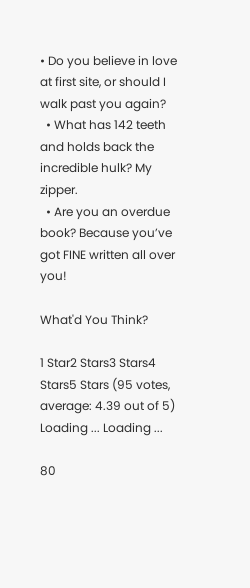• Do you believe in love at first site, or should I walk past you again?
  • What has 142 teeth and holds back the incredible hulk? My zipper.
  • Are you an overdue book? Because you’ve got FINE written all over you!

What'd You Think?

1 Star2 Stars3 Stars4 Stars5 Stars (95 votes, average: 4.39 out of 5)
Loading ... Loading ...

80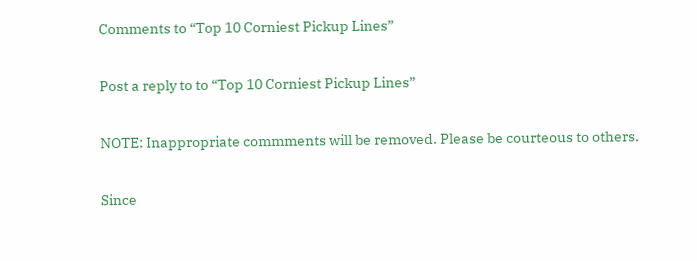Comments to “Top 10 Corniest Pickup Lines”

Post a reply to to “Top 10 Corniest Pickup Lines”

NOTE: Inappropriate commments will be removed. Please be courteous to others.

Since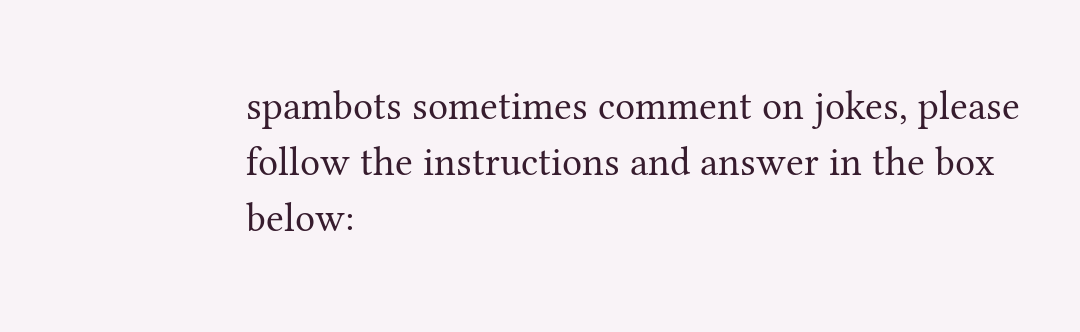spambots sometimes comment on jokes, please follow the instructions and answer in the box below: